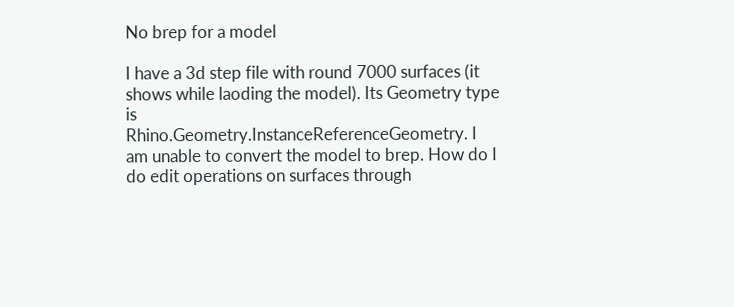No brep for a model

I have a 3d step file with round 7000 surfaces (it shows while laoding the model). Its Geometry type is
Rhino.Geometry.InstanceReferenceGeometry. I am unable to convert the model to brep. How do I do edit operations on surfaces through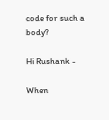code for such a body?

Hi Rushank -

When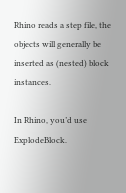Rhino reads a step file, the objects will generally be inserted as (nested) block instances.

In Rhino, you’d use ExplodeBlock.